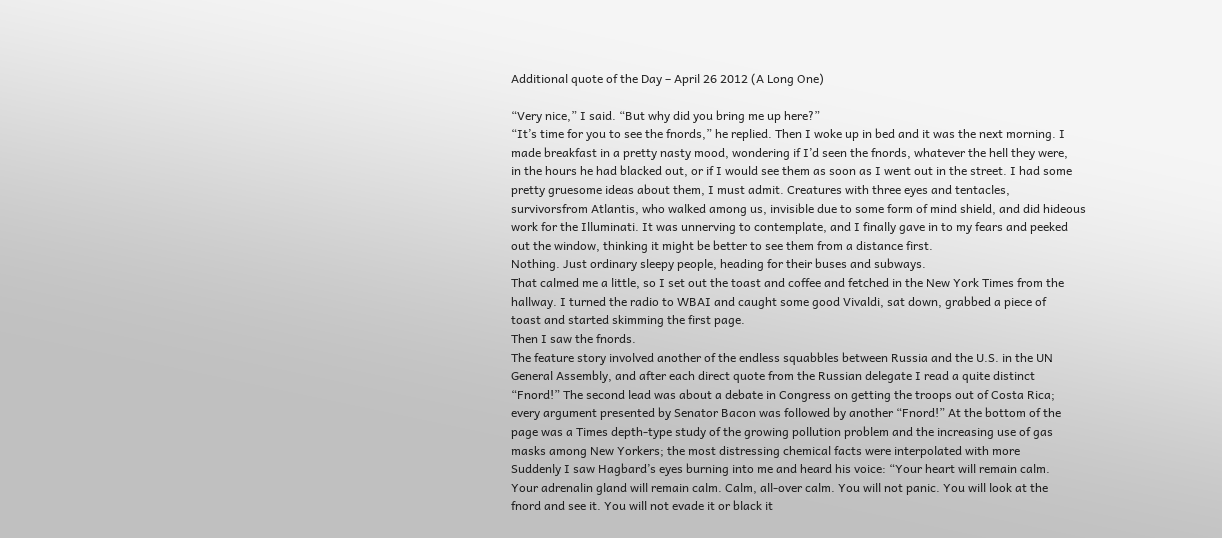Additional quote of the Day – April 26 2012 (A Long One)

“Very nice,” I said. “But why did you bring me up here?”
“It’s time for you to see the fnords,” he replied. Then I woke up in bed and it was the next morning. I
made breakfast in a pretty nasty mood, wondering if I’d seen the fnords, whatever the hell they were,
in the hours he had blacked out, or if I would see them as soon as I went out in the street. I had some
pretty gruesome ideas about them, I must admit. Creatures with three eyes and tentacles, survivorsfrom Atlantis, who walked among us, invisible due to some form of mind shield, and did hideous
work for the Illuminati. It was unnerving to contemplate, and I finally gave in to my fears and peeked
out the window, thinking it might be better to see them from a distance first.
Nothing. Just ordinary sleepy people, heading for their buses and subways.
That calmed me a little, so I set out the toast and coffee and fetched in the New York Times from the
hallway. I turned the radio to WBAI and caught some good Vivaldi, sat down, grabbed a piece of
toast and started skimming the first page.
Then I saw the fnords.
The feature story involved another of the endless squabbles between Russia and the U.S. in the UN
General Assembly, and after each direct quote from the Russian delegate I read a quite distinct
“Fnord!” The second lead was about a debate in Congress on getting the troops out of Costa Rica;
every argument presented by Senator Bacon was followed by another “Fnord!” At the bottom of the
page was a Times depth-type study of the growing pollution problem and the increasing use of gas
masks among New Yorkers; the most distressing chemical facts were interpolated with more
Suddenly I saw Hagbard’s eyes burning into me and heard his voice: “Your heart will remain calm.
Your adrenalin gland will remain calm. Calm, all-over calm. You will not panic. You will look at the
fnord and see it. You will not evade it or black it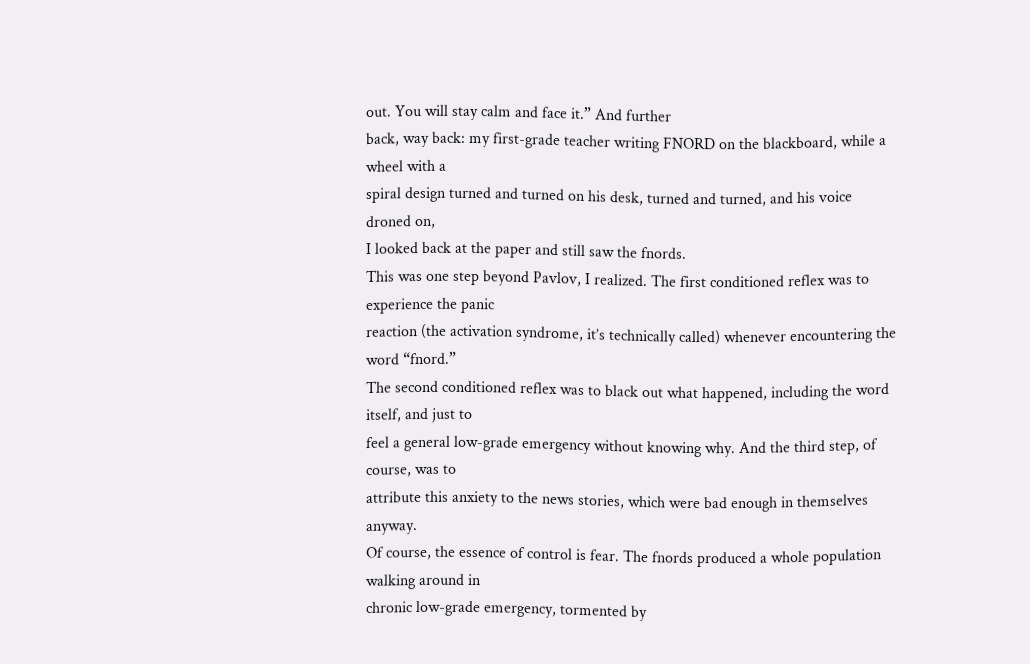out. You will stay calm and face it.” And further
back, way back: my first-grade teacher writing FNORD on the blackboard, while a wheel with a
spiral design turned and turned on his desk, turned and turned, and his voice droned on,
I looked back at the paper and still saw the fnords.
This was one step beyond Pavlov, I realized. The first conditioned reflex was to experience the panic
reaction (the activation syndrome, it’s technically called) whenever encountering the word “fnord.”
The second conditioned reflex was to black out what happened, including the word itself, and just to
feel a general low-grade emergency without knowing why. And the third step, of course, was to
attribute this anxiety to the news stories, which were bad enough in themselves anyway.
Of course, the essence of control is fear. The fnords produced a whole population walking around in
chronic low-grade emergency, tormented by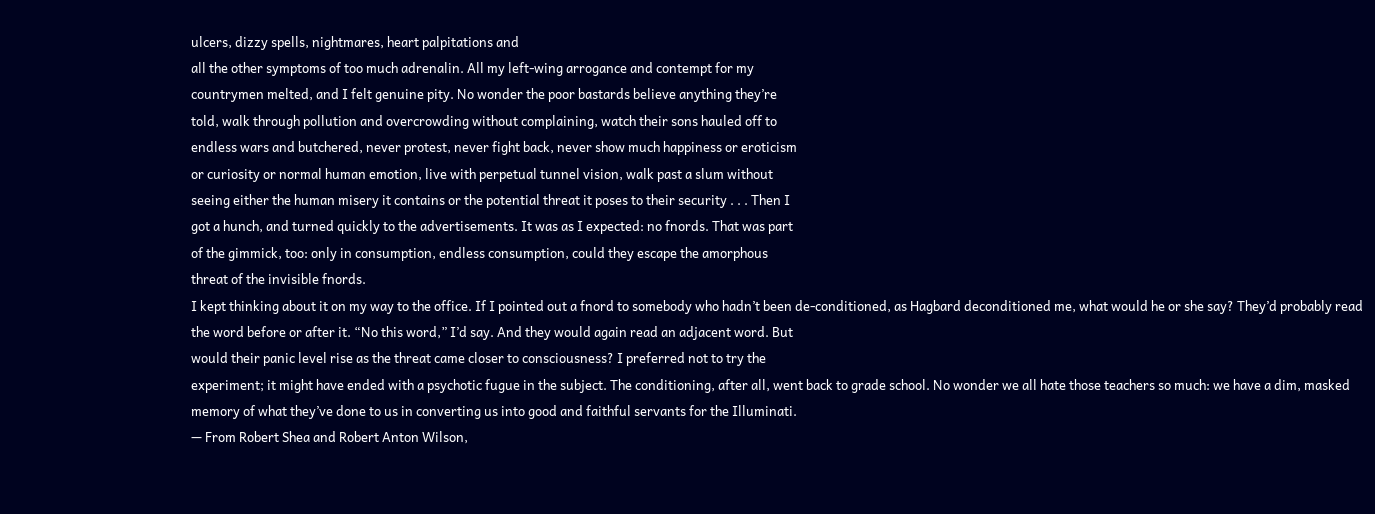ulcers, dizzy spells, nightmares, heart palpitations and
all the other symptoms of too much adrenalin. All my left-wing arrogance and contempt for my
countrymen melted, and I felt genuine pity. No wonder the poor bastards believe anything they’re
told, walk through pollution and overcrowding without complaining, watch their sons hauled off to
endless wars and butchered, never protest, never fight back, never show much happiness or eroticism
or curiosity or normal human emotion, live with perpetual tunnel vision, walk past a slum without
seeing either the human misery it contains or the potential threat it poses to their security . . . Then I
got a hunch, and turned quickly to the advertisements. It was as I expected: no fnords. That was part
of the gimmick, too: only in consumption, endless consumption, could they escape the amorphous
threat of the invisible fnords.
I kept thinking about it on my way to the office. If I pointed out a fnord to somebody who hadn’t been de-conditioned, as Hagbard deconditioned me, what would he or she say? They’d probably read
the word before or after it. “No this word,” I’d say. And they would again read an adjacent word. But
would their panic level rise as the threat came closer to consciousness? I preferred not to try the
experiment; it might have ended with a psychotic fugue in the subject. The conditioning, after all, went back to grade school. No wonder we all hate those teachers so much: we have a dim, masked
memory of what they’ve done to us in converting us into good and faithful servants for the Illuminati.
— From Robert Shea and Robert Anton Wilson,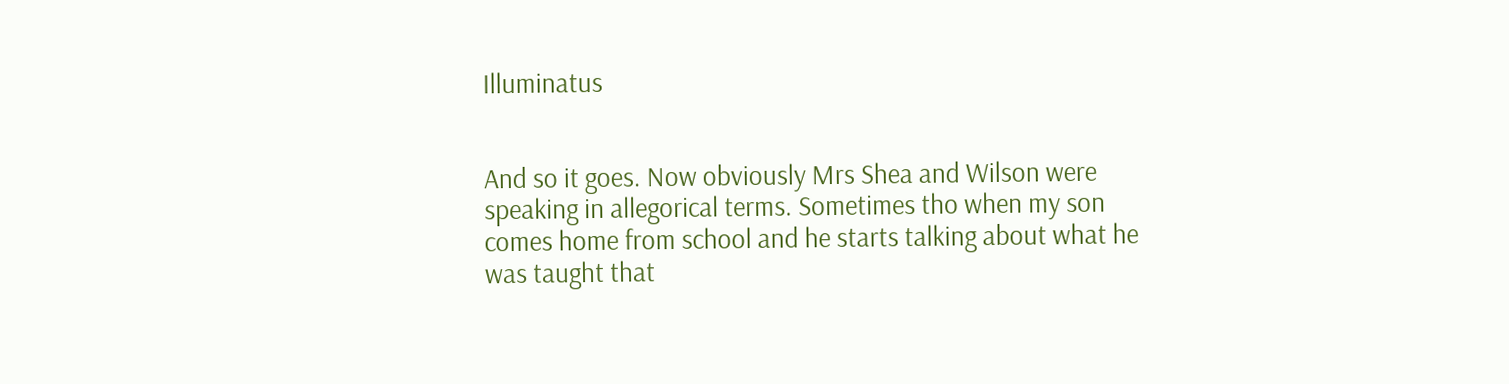Illuminatus


And so it goes. Now obviously Mrs Shea and Wilson were speaking in allegorical terms. Sometimes tho when my son comes home from school and he starts talking about what he was taught that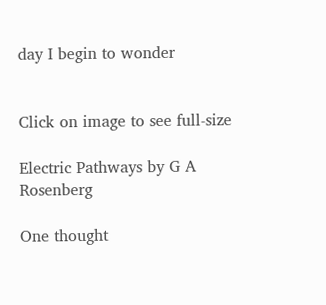day I begin to wonder


Click on image to see full-size

Electric Pathways by G A Rosenberg

One thought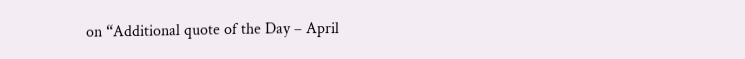on “Additional quote of the Day – April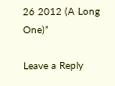26 2012 (A Long One)”

Leave a Reply